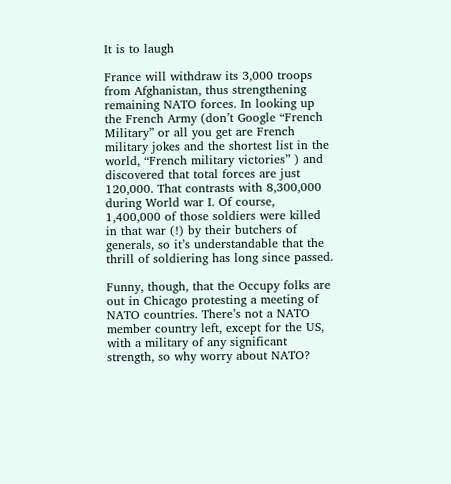It is to laugh

France will withdraw its 3,000 troops from Afghanistan, thus strengthening remaining NATO forces. In looking up the French Army (don’t Google “French Military” or all you get are French military jokes and the shortest list in the world, “French military victories” ) and discovered that total forces are just 120,000. That contrasts with 8,300,000 during World war I. Of course, 1,400,000 of those soldiers were killed in that war (!) by their butchers of generals, so it’s understandable that the thrill of soldiering has long since passed.

Funny, though, that the Occupy folks are out in Chicago protesting a meeting of NATO countries. There’s not a NATO member country left, except for the US, with a military of any significant strength, so why worry about NATO?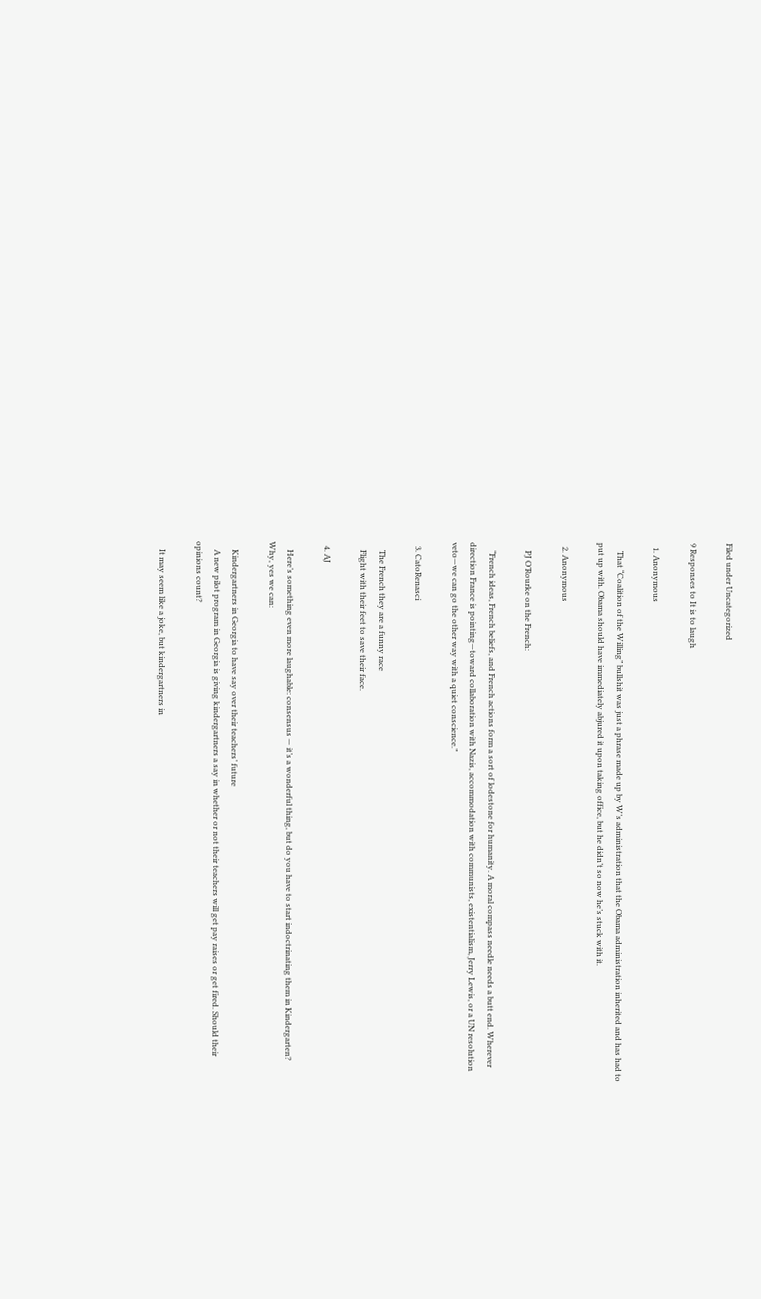Filed under Uncategorized

9 Responses to It is to laugh

  1. Anonymous

    That “Coalition of the Willing” bullshit was just a phrase made up by W’s administration that the Obama administration inherited and has had to put up with. Obama should have immediately abjured it upon taking office, but he didn’t so now he’s stuck with it.

  2. Anonymous

    PJ O’Rourke on the French:

    “French ideas, French beliefs, and French actions form a sort of lodestone for humanity. A moral compass needle needs a butt end. Wherever direction France is pointing—toward collaboration with Nazis, accommodation with communists, existentialism, Jerry Lewis, or a UN resolution veto—we can go the other way with a quiet conscience.”

  3. CatoRenasci

    The French they are a funny race
    Flight with their feet to save their face.

  4. AJ

    Here’s something even more laughable: consensus — it’s a wonderful thing, but do you have to start indoctrinating them in Kindergarten? Why, yes we can:

    Kindergartners in Georgia to have say over their teachers’ future
    A new pilot program in Georgia is giving kindergartners a say in whether or not their teachers will get pay raises or get fired. Should their opinions count?

    It may seem like a joke, but kindergartners in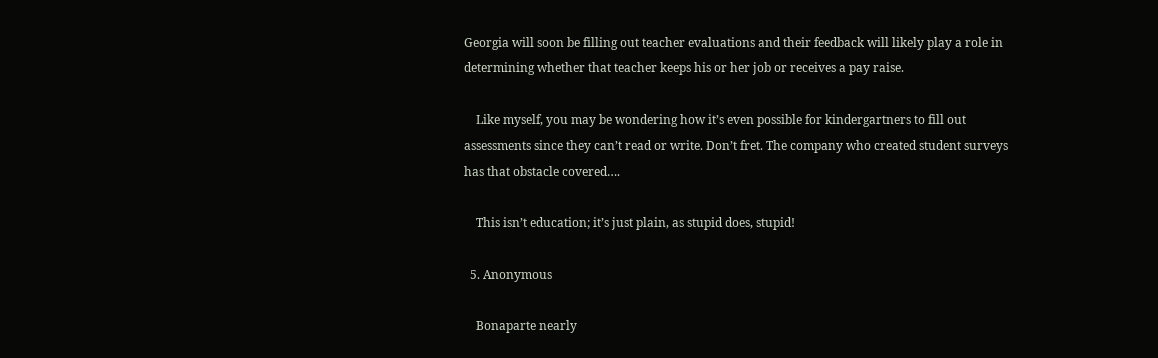Georgia will soon be filling out teacher evaluations and their feedback will likely play a role in determining whether that teacher keeps his or her job or receives a pay raise.

    Like myself, you may be wondering how it’s even possible for kindergartners to fill out assessments since they can’t read or write. Don’t fret. The company who created student surveys has that obstacle covered….

    This isn’t education; it’s just plain, as stupid does, stupid!

  5. Anonymous

    Bonaparte nearly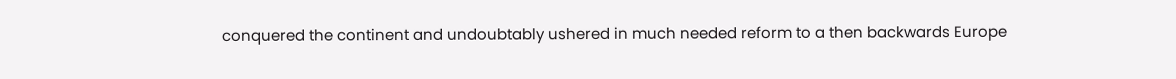conquered the continent and undoubtably ushered in much needed reform to a then backwards Europe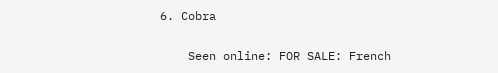6. Cobra

    Seen online: FOR SALE: French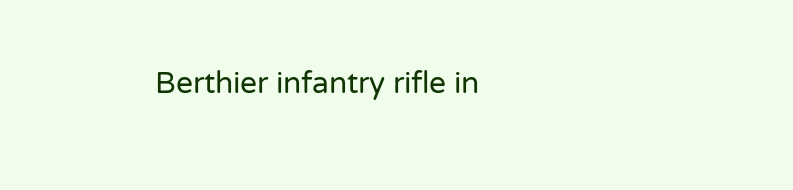Berthier infantry rifle in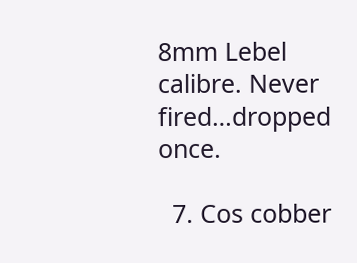8mm Lebel calibre. Never fired…dropped once.

  7. Cos cobber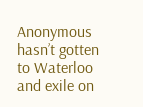Anonymous hasn’t gotten to Waterloo and exile on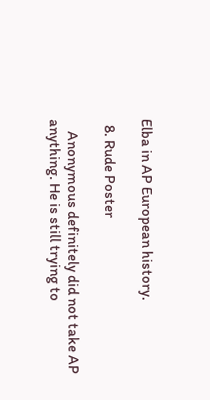Elba in AP European history.

  8. Rude Poster

    Anonymous definitely did not take AP anything. He is still trying to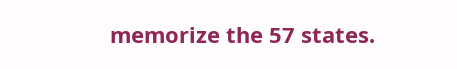memorize the 57 states.